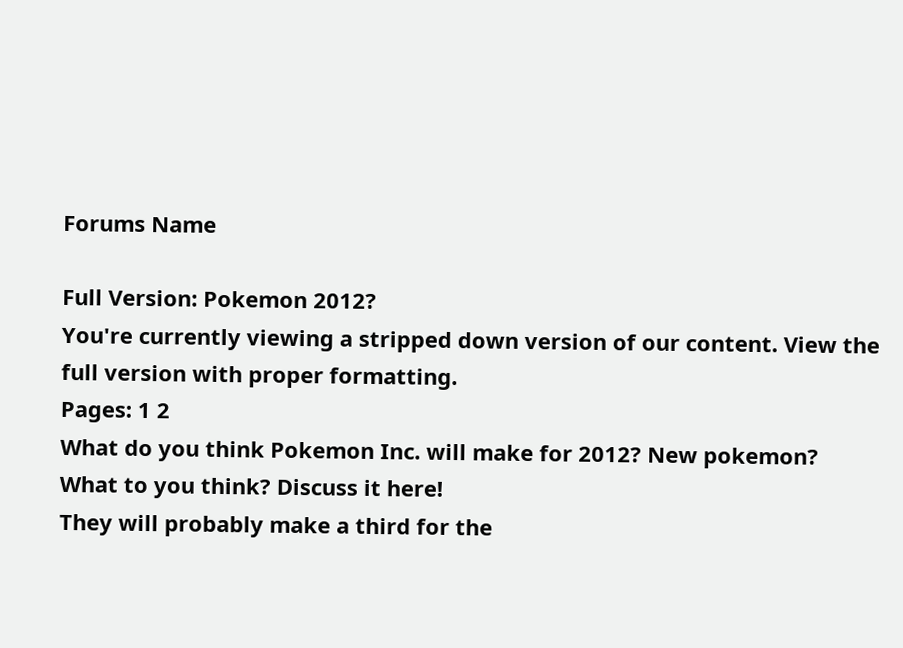Forums Name

Full Version: Pokemon 2012?
You're currently viewing a stripped down version of our content. View the full version with proper formatting.
Pages: 1 2
What do you think Pokemon Inc. will make for 2012? New pokemon? What to you think? Discuss it here!
They will probably make a third for the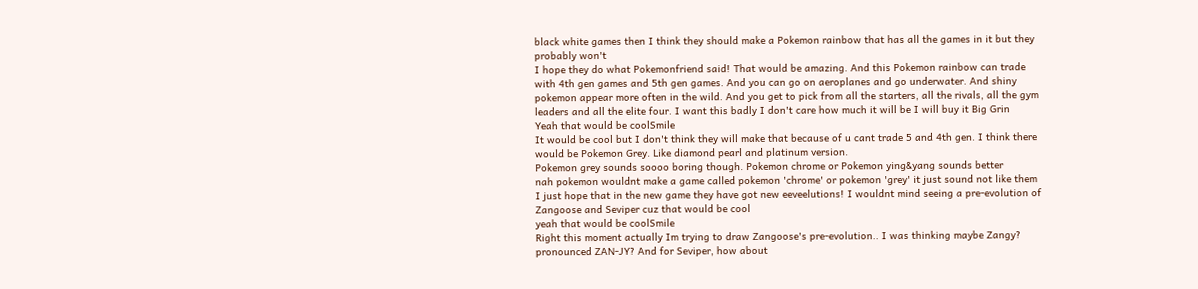black white games then I think they should make a Pokemon rainbow that has all the games in it but they probably won't
I hope they do what Pokemonfriend said! That would be amazing. And this Pokemon rainbow can trade with 4th gen games and 5th gen games. And you can go on aeroplanes and go underwater. And shiny pokemon appear more often in the wild. And you get to pick from all the starters, all the rivals, all the gym leaders and all the elite four. I want this badly I don't care how much it will be I will buy it Big Grin
Yeah that would be coolSmile
It would be cool but I don't think they will make that because of u cant trade 5 and 4th gen. I think there would be Pokemon Grey. Like diamond pearl and platinum version.
Pokemon grey sounds soooo boring though. Pokemon chrome or Pokemon ying&yang sounds better
nah pokemon wouldnt make a game called pokemon 'chrome' or pokemon 'grey' it just sound not like them
I just hope that in the new game they have got new eeveelutions! I wouldnt mind seeing a pre-evolution of Zangoose and Seviper cuz that would be cool
yeah that would be coolSmile
Right this moment actually Im trying to draw Zangoose's pre-evolution.. I was thinking maybe Zangy? pronounced ZAN-JY? And for Seviper, how about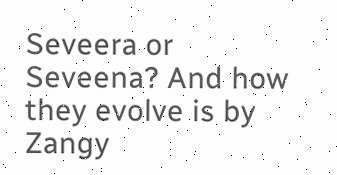Seveera or Seveena? And how they evolve is by Zangy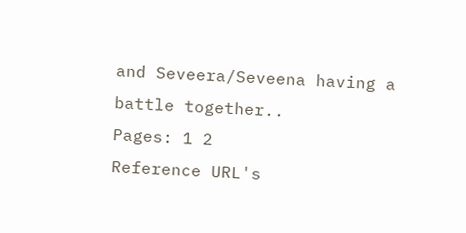and Seveera/Seveena having a battle together..
Pages: 1 2
Reference URL's